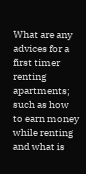What are any advices for a first timer renting apartments; such as how to earn money while renting and what is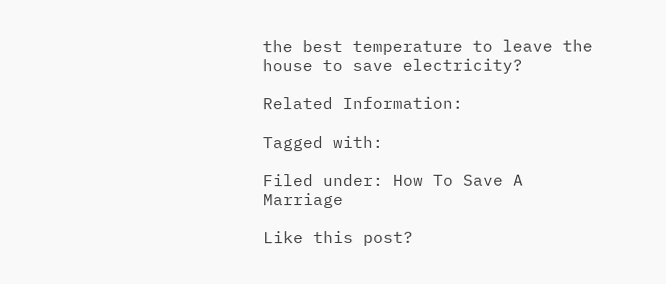the best temperature to leave the house to save electricity?

Related Information:

Tagged with:

Filed under: How To Save A Marriage

Like this post?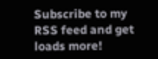Subscribe to my RSS feed and get loads more!